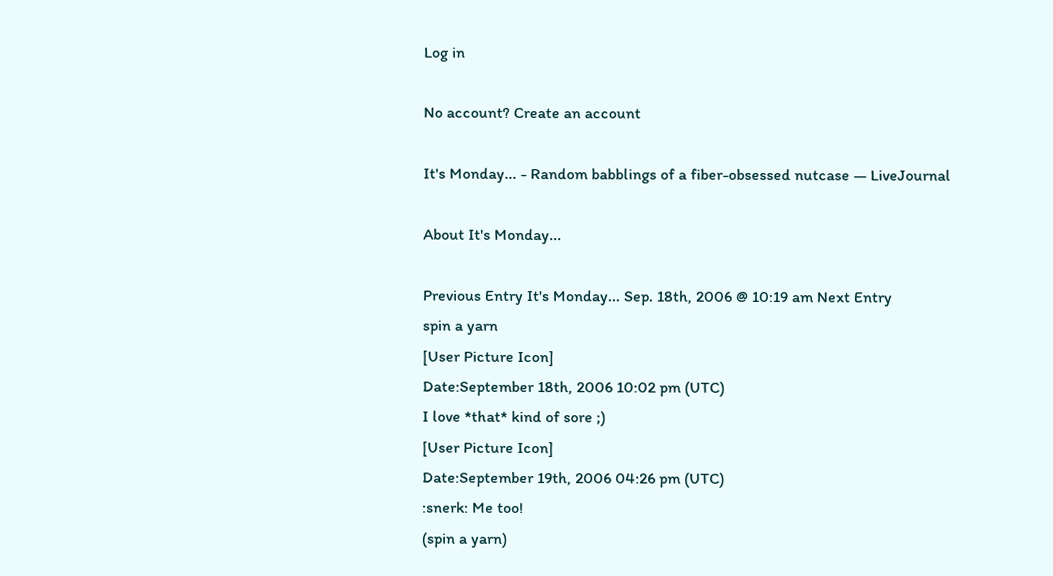Log in

No account? Create an account

It's Monday... - Random babblings of a fiber-obsessed nutcase — LiveJournal

About It's Monday...

Previous Entry It's Monday... Sep. 18th, 2006 @ 10:19 am Next Entry
spin a yarn
[User Picture Icon]
Date:September 18th, 2006 10:02 pm (UTC)
I love *that* kind of sore ;)
[User Picture Icon]
Date:September 19th, 2006 04:26 pm (UTC)
:snerk: Me too!
(spin a yarn)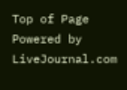Top of Page Powered by LiveJournal.com